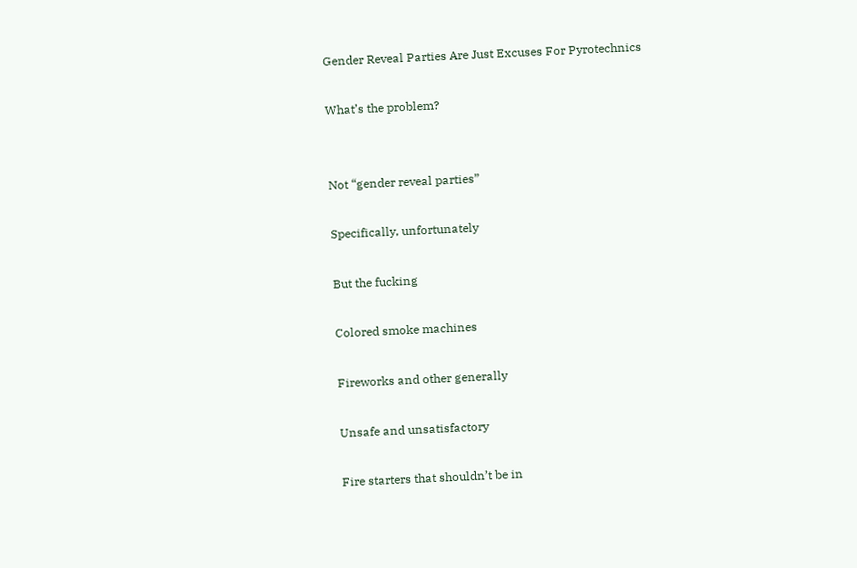Gender Reveal Parties Are Just Excuses For Pyrotechnics

What’s the problem?


Not “gender reveal parties”

Specifically, unfortunately

But the fucking

Colored smoke machines

Fireworks and other generally

Unsafe and unsatisfactory

Fire starters that shouldn’t be in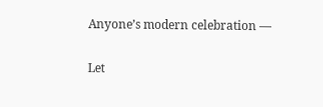Anyone’s modern celebration —

Let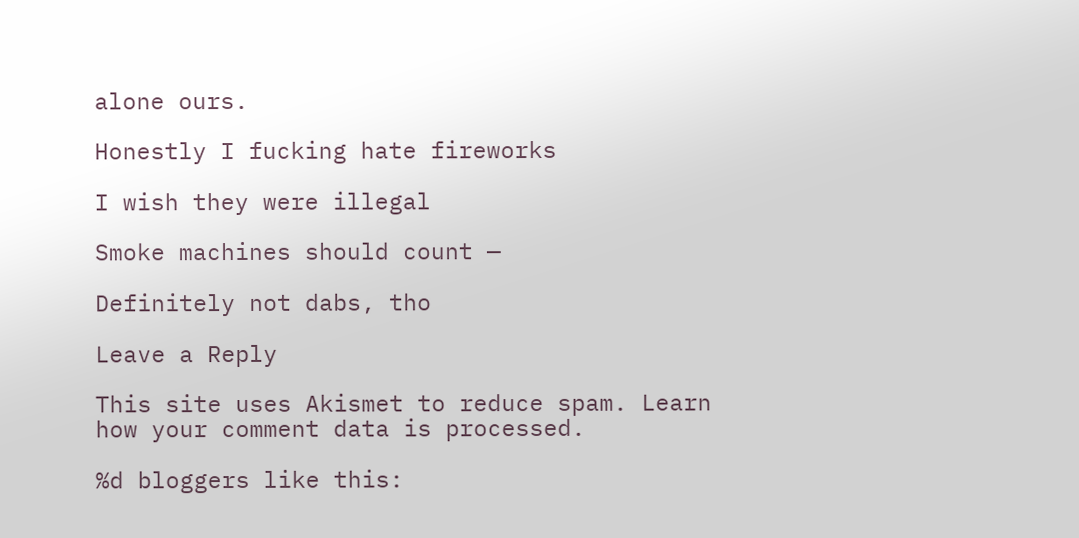alone ours.

Honestly I fucking hate fireworks

I wish they were illegal

Smoke machines should count —

Definitely not dabs, tho

Leave a Reply

This site uses Akismet to reduce spam. Learn how your comment data is processed.

%d bloggers like this: